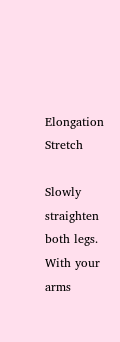Elongation Stretch

Slowly straighten both legs. With your arms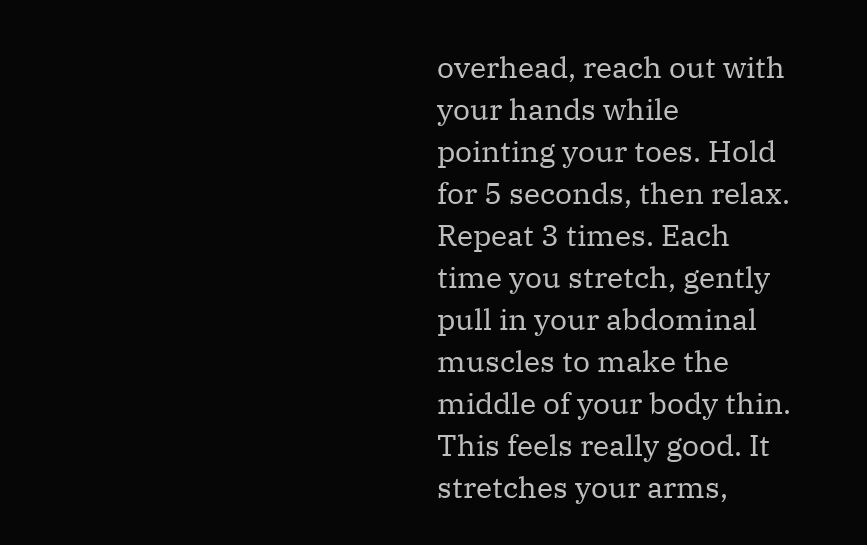overhead, reach out with your hands while pointing your toes. Hold for 5 seconds, then relax. Repeat 3 times. Each time you stretch, gently pull in your abdominal muscles to make the middle of your body thin. This feels really good. It stretches your arms,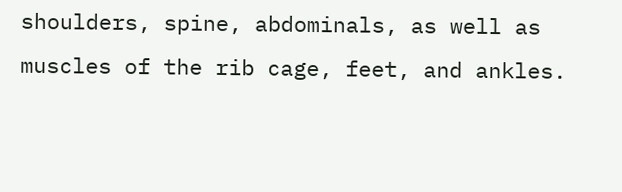shoulders, spine, abdominals, as well as muscles of the rib cage, feet, and ankles.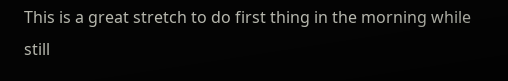This is a great stretch to do first thing in the morning while still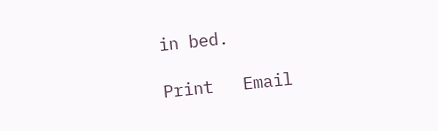in bed.

Print   Email